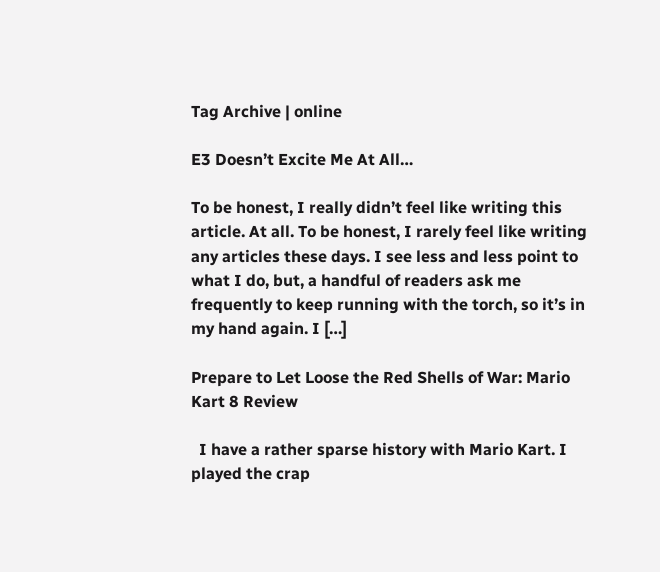Tag Archive | online

E3 Doesn’t Excite Me At All…

To be honest, I really didn’t feel like writing this article. At all. To be honest, I rarely feel like writing any articles these days. I see less and less point to what I do, but, a handful of readers ask me frequently to keep running with the torch, so it’s in my hand again. I […]

Prepare to Let Loose the Red Shells of War: Mario Kart 8 Review

  I have a rather sparse history with Mario Kart. I played the crap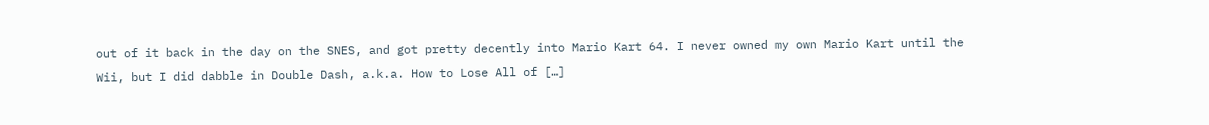out of it back in the day on the SNES, and got pretty decently into Mario Kart 64. I never owned my own Mario Kart until the Wii, but I did dabble in Double Dash, a.k.a. How to Lose All of […]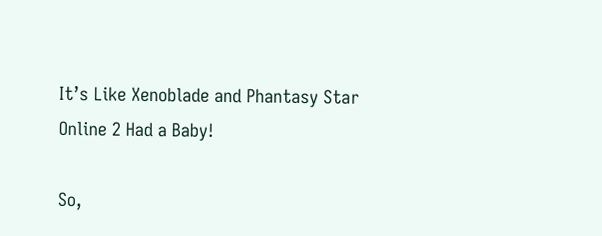It’s Like Xenoblade and Phantasy Star Online 2 Had a Baby!

So,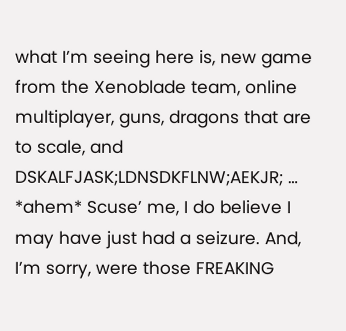what I’m seeing here is, new game from the Xenoblade team, online multiplayer, guns, dragons that are to scale, and DSKALFJASK;LDNSDKFLNW;AEKJR; … *ahem* Scuse’ me, I do believe I may have just had a seizure. And, I’m sorry, were those FREAKING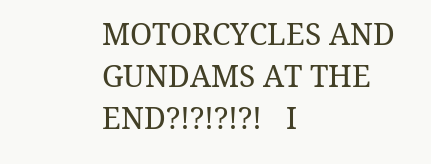MOTORCYCLES AND GUNDAMS AT THE END?!?!?!?!   I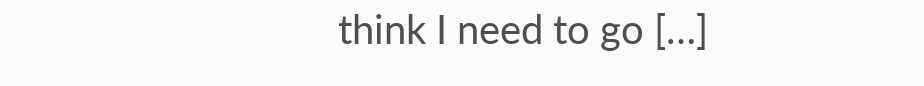think I need to go […]